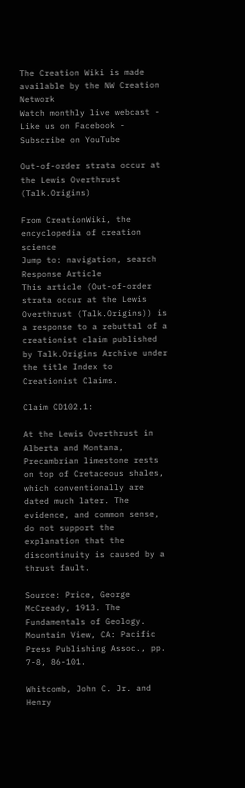The Creation Wiki is made available by the NW Creation Network
Watch monthly live webcast - Like us on Facebook - Subscribe on YouTube

Out-of-order strata occur at the Lewis Overthrust (Talk.Origins)

From CreationWiki, the encyclopedia of creation science
Jump to: navigation, search
Response Article
This article (Out-of-order strata occur at the Lewis Overthrust (Talk.Origins)) is a response to a rebuttal of a creationist claim published by Talk.Origins Archive under the title Index to Creationist Claims.

Claim CD102.1:

At the Lewis Overthrust in Alberta and Montana, Precambrian limestone rests on top of Cretaceous shales, which conventionally are dated much later. The evidence, and common sense, do not support the explanation that the discontinuity is caused by a thrust fault.

Source: Price, George McCready, 1913. The Fundamentals of Geology. Mountain View, CA: Pacific Press Publishing Assoc., pp. 7-8, 86-101.

Whitcomb, John C. Jr. and Henry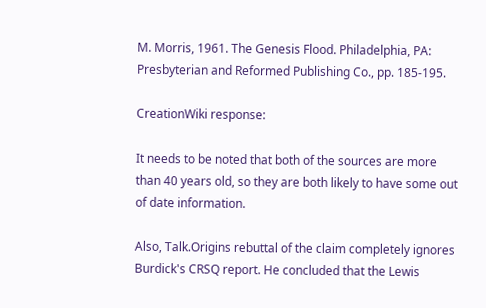M. Morris, 1961. The Genesis Flood. Philadelphia, PA: Presbyterian and Reformed Publishing Co., pp. 185-195.

CreationWiki response:

It needs to be noted that both of the sources are more than 40 years old, so they are both likely to have some out of date information.

Also, Talk.Origins rebuttal of the claim completely ignores Burdick's CRSQ report. He concluded that the Lewis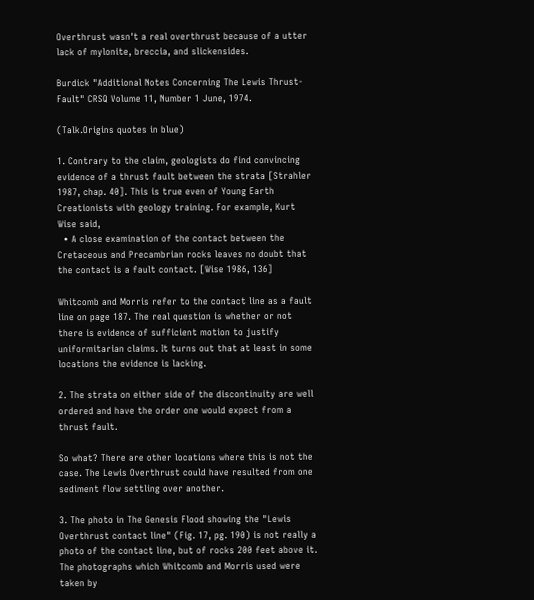Overthrust wasn't a real overthrust because of a utter lack of mylonite, breccia, and slickensides.

Burdick "Additional Notes Concerning The Lewis Thrust-Fault" CRSQ Volume 11, Number 1 June, 1974.

(Talk.Origins quotes in blue)

1. Contrary to the claim, geologists do find convincing evidence of a thrust fault between the strata [Strahler 1987, chap. 40]. This is true even of Young Earth Creationists with geology training. For example, Kurt Wise said,
  • A close examination of the contact between the Cretaceous and Precambrian rocks leaves no doubt that the contact is a fault contact. [Wise 1986, 136]

Whitcomb and Morris refer to the contact line as a fault line on page 187. The real question is whether or not there is evidence of sufficient motion to justify uniformitarian claims. It turns out that at least in some locations the evidence is lacking.

2. The strata on either side of the discontinuity are well ordered and have the order one would expect from a thrust fault.

So what? There are other locations where this is not the case. The Lewis Overthrust could have resulted from one sediment flow settling over another.

3. The photo in The Genesis Flood showing the "Lewis Overthrust contact line" (Fig. 17, pg. 190) is not really a photo of the contact line, but of rocks 200 feet above it. The photographs which Whitcomb and Morris used were taken by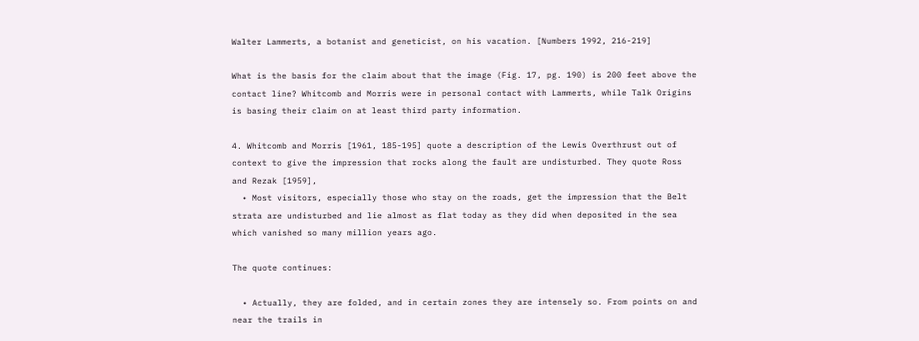Walter Lammerts, a botanist and geneticist, on his vacation. [Numbers 1992, 216-219]

What is the basis for the claim about that the image (Fig. 17, pg. 190) is 200 feet above the contact line? Whitcomb and Morris were in personal contact with Lammerts, while Talk Origins is basing their claim on at least third party information.

4. Whitcomb and Morris [1961, 185-195] quote a description of the Lewis Overthrust out of context to give the impression that rocks along the fault are undisturbed. They quote Ross and Rezak [1959],
  • Most visitors, especially those who stay on the roads, get the impression that the Belt strata are undisturbed and lie almost as flat today as they did when deposited in the sea which vanished so many million years ago.

The quote continues:

  • Actually, they are folded, and in certain zones they are intensely so. From points on and near the trails in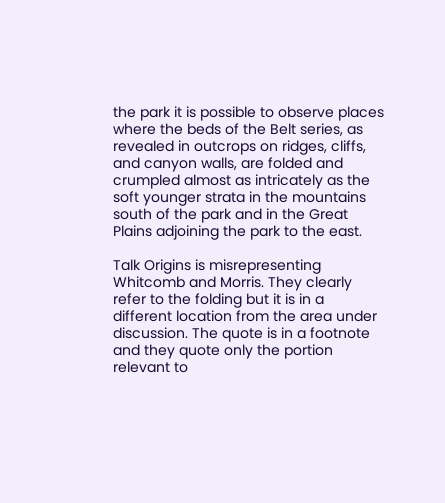the park it is possible to observe places where the beds of the Belt series, as revealed in outcrops on ridges, cliffs, and canyon walls, are folded and crumpled almost as intricately as the soft younger strata in the mountains south of the park and in the Great Plains adjoining the park to the east.

Talk Origins is misrepresenting Whitcomb and Morris. They clearly refer to the folding but it is in a different location from the area under discussion. The quote is in a footnote and they quote only the portion relevant to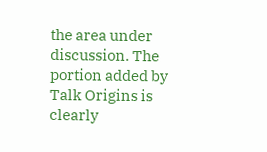the area under discussion. The portion added by Talk Origins is clearly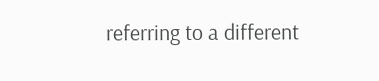referring to a different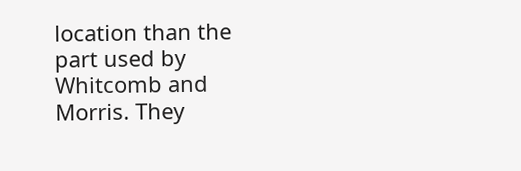location than the part used by Whitcomb and Morris. They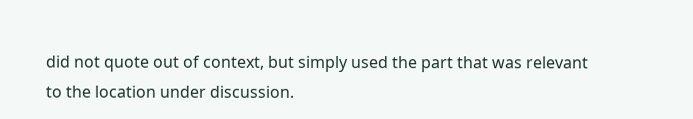did not quote out of context, but simply used the part that was relevant to the location under discussion.